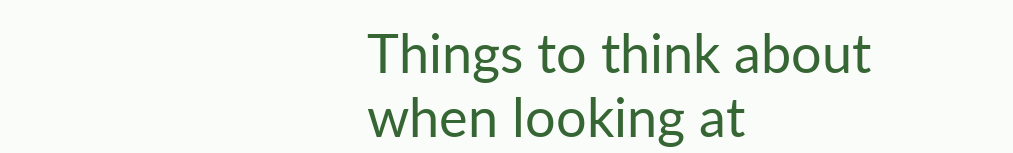Things to think about when looking at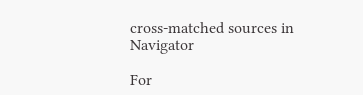cross-matched sources in Navigator

For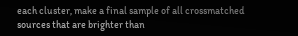each cluster, make a final sample of all crossmatched sources that are brighter than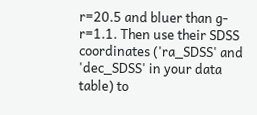r=20.5 and bluer than g-r=1.1. Then use their SDSS coordinates ('ra_SDSS' and 'dec_SDSS' in your data table) to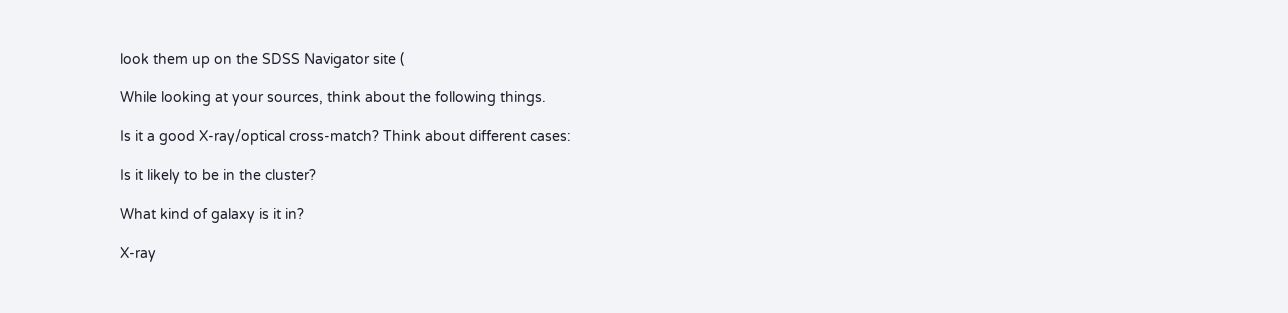look them up on the SDSS Navigator site (

While looking at your sources, think about the following things.

Is it a good X-ray/optical cross-match? Think about different cases:

Is it likely to be in the cluster?

What kind of galaxy is it in?

X-ray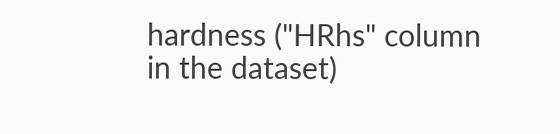hardness ("HRhs" column in the dataset)